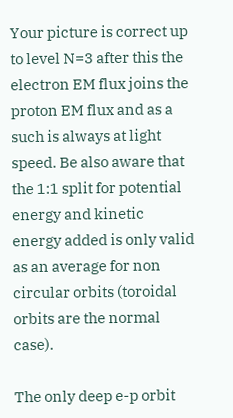Your picture is correct up to level N=3 after this the electron EM flux joins the proton EM flux and as a such is always at light speed. Be also aware that the 1:1 split for potential energy and kinetic energy added is only valid as an average for non circular orbits (toroidal orbits are the normal case).

The only deep e-p orbit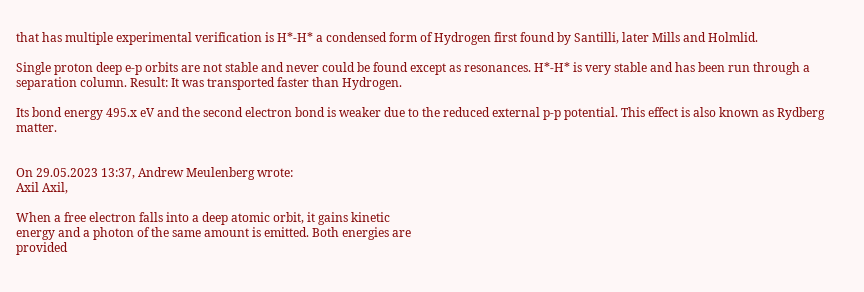that has multiple experimental verification is H*-H* a condensed form of Hydrogen first found by Santilli, later Mills and Holmlid.

Single proton deep e-p orbits are not stable and never could be found except as resonances. H*-H* is very stable and has been run through a separation column. Result: It was transported faster than Hydrogen.

Its bond energy 495.x eV and the second electron bond is weaker due to the reduced external p-p potential. This effect is also known as Rydberg matter.


On 29.05.2023 13:37, Andrew Meulenberg wrote:
Axil Axil,

When a free electron falls into a deep atomic orbit, it gains kinetic
energy and a photon of the same amount is emitted. Both energies are
provided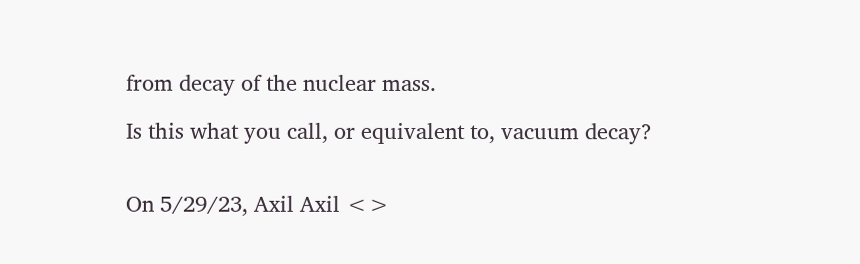from decay of the nuclear mass.

Is this what you call, or equivalent to, vacuum decay?


On 5/29/23, Axil Axil <>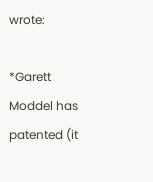wrote:

*Garett Moddel has patented (it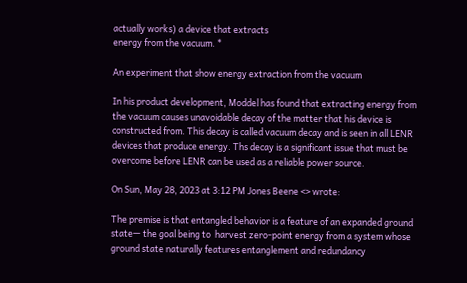actually works) a device that extracts
energy from the vacuum. *

An experiment that show energy extraction from the vacuum

In his product development, Moddel has found that extracting energy from
the vacuum causes unavoidable decay of the matter that his device is
constructed from. This decay is called vacuum decay and is seen in all LENR
devices that produce energy. Ths decay is a significant issue that must be
overcome before LENR can be used as a reliable power source.

On Sun, May 28, 2023 at 3:12 PM Jones Beene <> wrote:

The premise is that entangled behavior is a feature of an expanded ground
state— the goal being to  harvest zero-point energy from a system whose
ground state naturally features entanglement and redundancy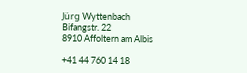Jürg Wyttenbach
Bifangstr. 22
8910 Affoltern am Albis

+41 44 760 14 18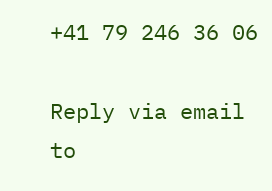+41 79 246 36 06

Reply via email to